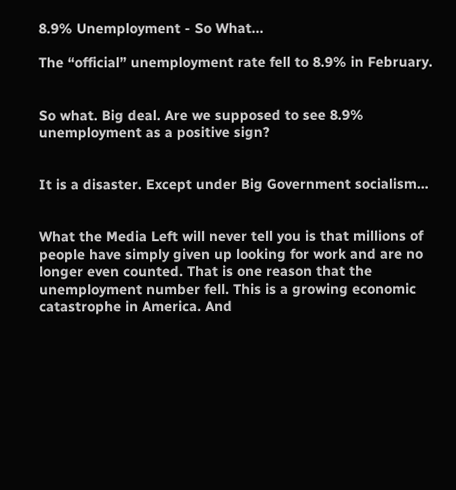8.9% Unemployment - So What...

The “official” unemployment rate fell to 8.9% in February.


So what. Big deal. Are we supposed to see 8.9% unemployment as a positive sign?


It is a disaster. Except under Big Government socialism…


What the Media Left will never tell you is that millions of people have simply given up looking for work and are no longer even counted. That is one reason that the unemployment number fell. This is a growing economic catastrophe in America. And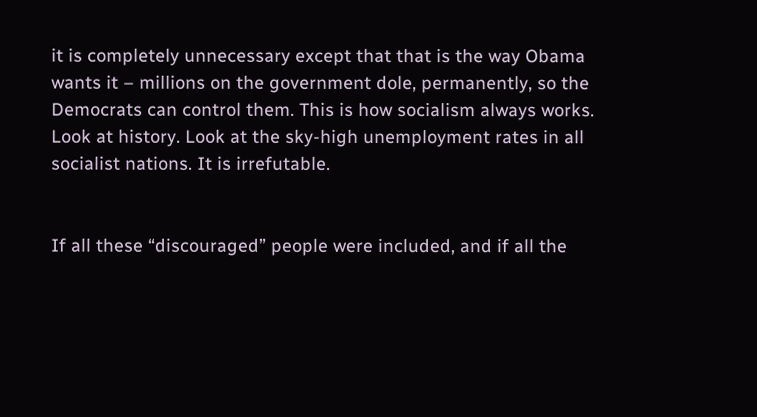it is completely unnecessary except that that is the way Obama wants it – millions on the government dole, permanently, so the Democrats can control them. This is how socialism always works. Look at history. Look at the sky-high unemployment rates in all socialist nations. It is irrefutable.


If all these “discouraged” people were included, and if all the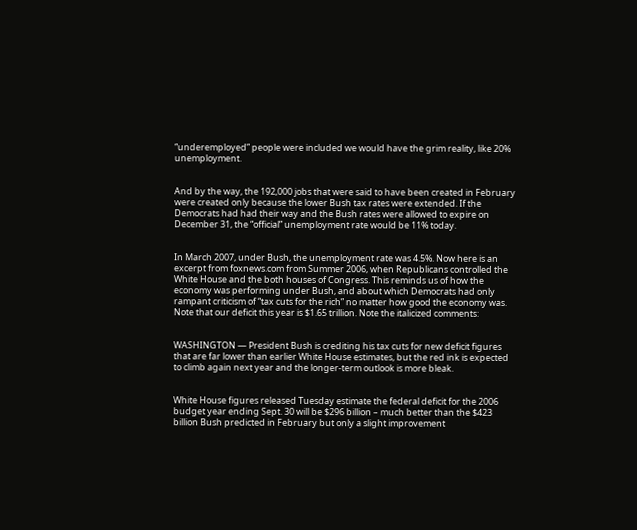“underemployed” people were included we would have the grim reality, like 20% unemployment.


And by the way, the 192,000 jobs that were said to have been created in February were created only because the lower Bush tax rates were extended. If the Democrats had had their way and the Bush rates were allowed to expire on December 31, the “official” unemployment rate would be 11% today.


In March 2007, under Bush, the unemployment rate was 4.5%. Now here is an excerpt from foxnews.com from Summer 2006, when Republicans controlled the White House and the both houses of Congress. This reminds us of how the economy was performing under Bush, and about which Democrats had only rampant criticism of “tax cuts for the rich” no matter how good the economy was. Note that our deficit this year is $1.65 trillion. Note the italicized comments:


WASHINGTON — President Bush is crediting his tax cuts for new deficit figures that are far lower than earlier White House estimates, but the red ink is expected to climb again next year and the longer-term outlook is more bleak.


White House figures released Tuesday estimate the federal deficit for the 2006 budget year ending Sept. 30 will be $296 billion – much better than the $423 billion Bush predicted in February but only a slight improvement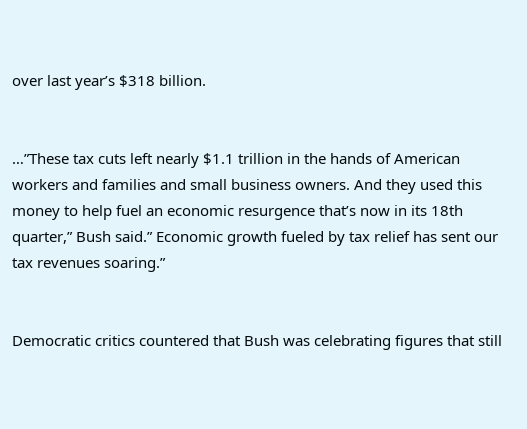over last year’s $318 billion.


…”These tax cuts left nearly $1.1 trillion in the hands of American workers and families and small business owners. And they used this money to help fuel an economic resurgence that’s now in its 18th quarter,” Bush said.” Economic growth fueled by tax relief has sent our tax revenues soaring.”


Democratic critics countered that Bush was celebrating figures that still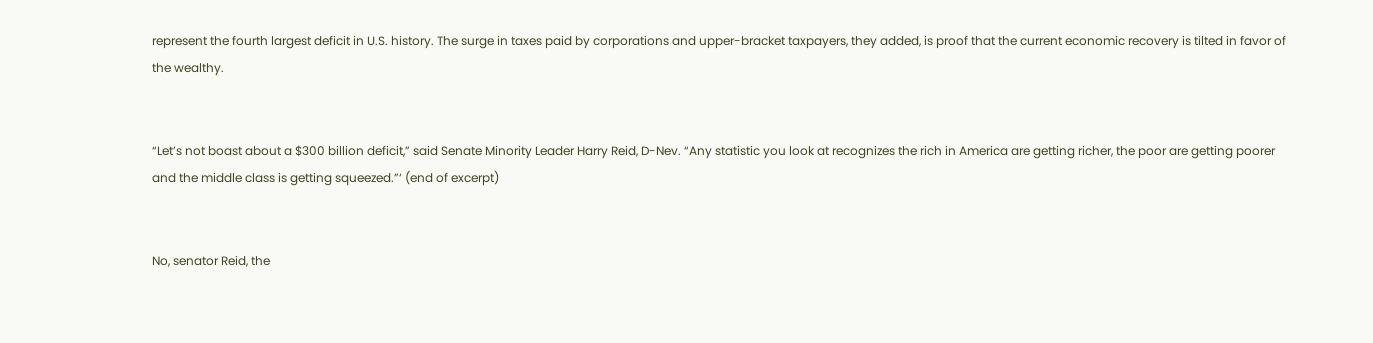represent the fourth largest deficit in U.S. history. The surge in taxes paid by corporations and upper-bracket taxpayers, they added, is proof that the current economic recovery is tilted in favor of the wealthy.


“Let’s not boast about a $300 billion deficit,” said Senate Minority Leader Harry Reid, D-Nev. “Any statistic you look at recognizes the rich in America are getting richer, the poor are getting poorer and the middle class is getting squeezed.”‘ (end of excerpt)


No, senator Reid, the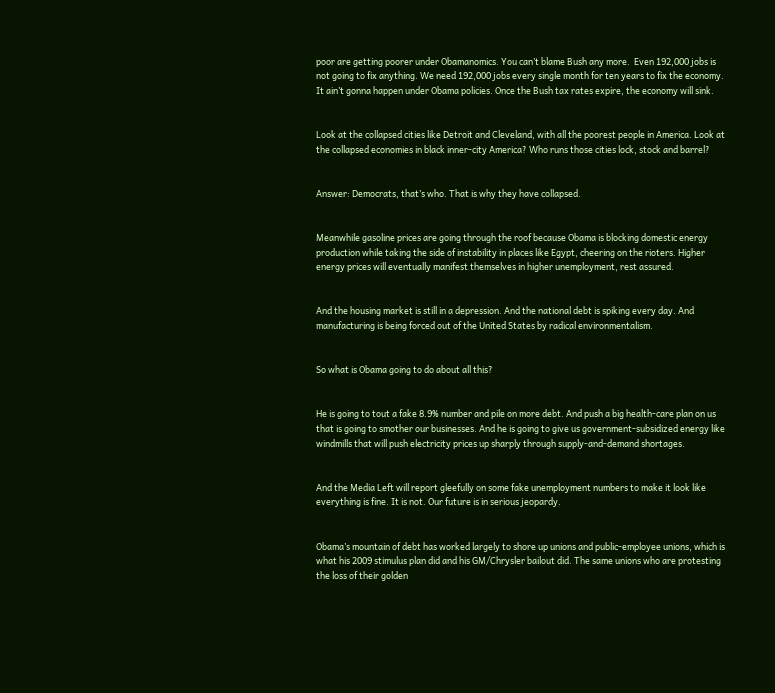poor are getting poorer under Obamanomics. You can’t blame Bush any more.  Even 192,000 jobs is not going to fix anything. We need 192,000 jobs every single month for ten years to fix the economy. It ain’t gonna happen under Obama policies. Once the Bush tax rates expire, the economy will sink.


Look at the collapsed cities like Detroit and Cleveland, with all the poorest people in America. Look at the collapsed economies in black inner-city America? Who runs those cities lock, stock and barrel?


Answer: Democrats, that’s who. That is why they have collapsed.


Meanwhile gasoline prices are going through the roof because Obama is blocking domestic energy production while taking the side of instability in places like Egypt, cheering on the rioters. Higher energy prices will eventually manifest themselves in higher unemployment, rest assured.


And the housing market is still in a depression. And the national debt is spiking every day. And manufacturing is being forced out of the United States by radical environmentalism.


So what is Obama going to do about all this?


He is going to tout a fake 8.9% number and pile on more debt. And push a big health-care plan on us that is going to smother our businesses. And he is going to give us government-subsidized energy like windmills that will push electricity prices up sharply through supply-and-demand shortages.


And the Media Left will report gleefully on some fake unemployment numbers to make it look like everything is fine. It is not. Our future is in serious jeopardy.


Obama’s mountain of debt has worked largely to shore up unions and public-employee unions, which is what his 2009 stimulus plan did and his GM/Chrysler bailout did. The same unions who are protesting the loss of their golden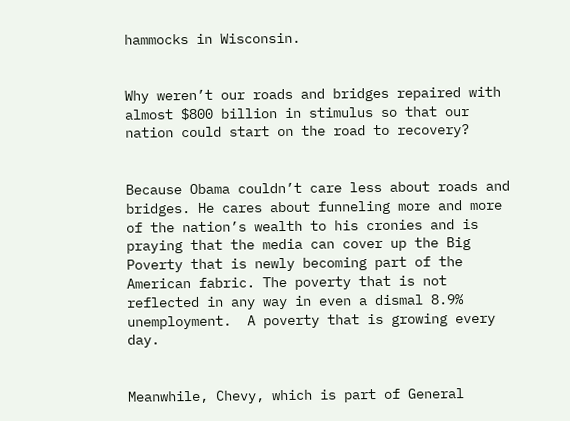hammocks in Wisconsin.


Why weren’t our roads and bridges repaired with almost $800 billion in stimulus so that our nation could start on the road to recovery?


Because Obama couldn’t care less about roads and bridges. He cares about funneling more and more of the nation’s wealth to his cronies and is praying that the media can cover up the Big Poverty that is newly becoming part of the American fabric. The poverty that is not reflected in any way in even a dismal 8.9% unemployment.  A poverty that is growing every day.


Meanwhile, Chevy, which is part of General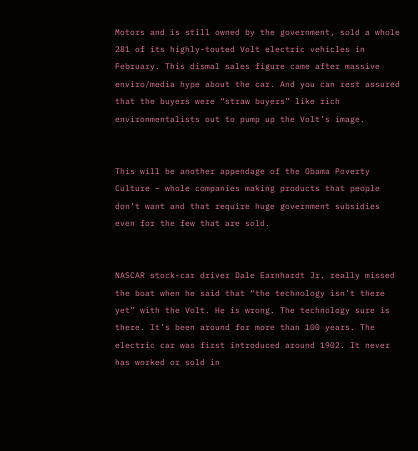Motors and is still owned by the government, sold a whole 281 of its highly-touted Volt electric vehicles in February. This dismal sales figure came after massive enviro/media hype about the car. And you can rest assured that the buyers were “straw buyers” like rich environmentalists out to pump up the Volt’s image.


This will be another appendage of the Obama Poverty Culture – whole companies making products that people don’t want and that require huge government subsidies even for the few that are sold.


NASCAR stock-car driver Dale Earnhardt Jr. really missed the boat when he said that “the technology isn’t there yet” with the Volt. He is wrong. The technology sure is there. It’s been around for more than 100 years. The electric car was first introduced around 1902. It never has worked or sold in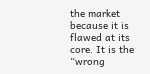the market because it is flawed at its core. It is the “wrong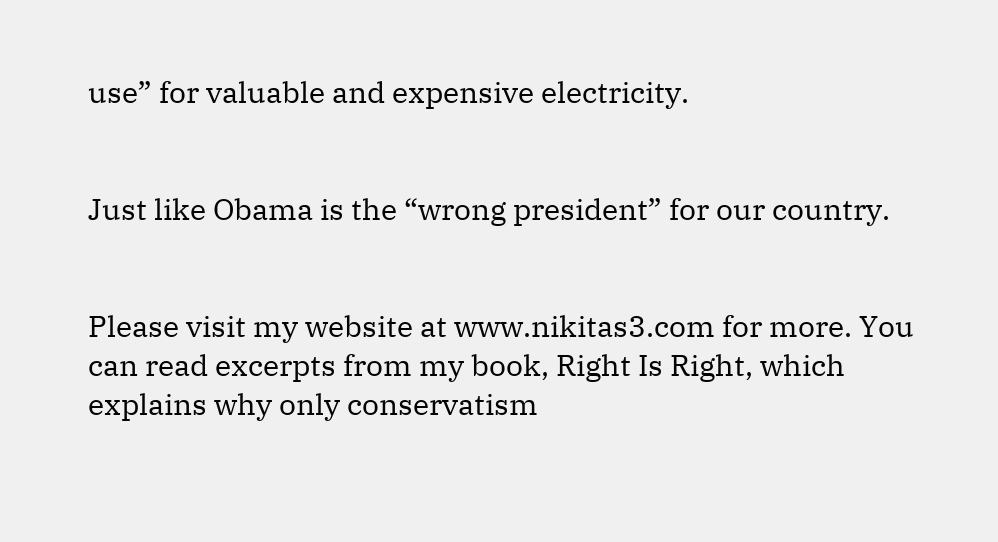use” for valuable and expensive electricity.


Just like Obama is the “wrong president” for our country.


Please visit my website at www.nikitas3.com for more. You can read excerpts from my book, Right Is Right, which explains why only conservatism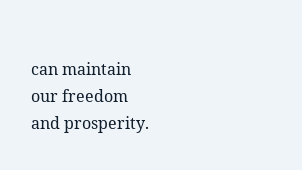can maintain our freedom and prosperity.